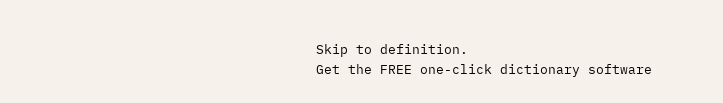Skip to definition.
Get the FREE one-click dictionary software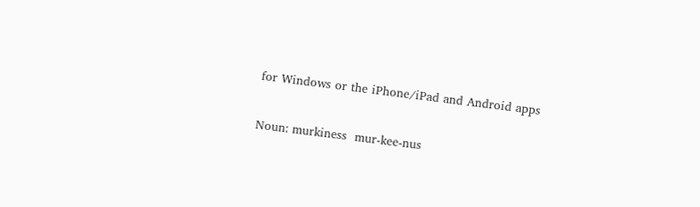for Windows or the iPhone/iPad and Android apps

Noun: murkiness  mur-kee-nus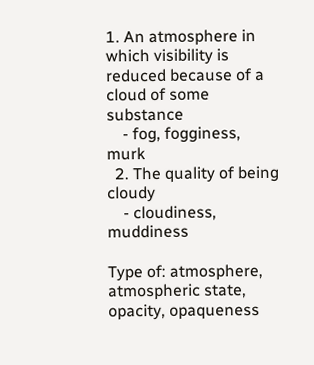1. An atmosphere in which visibility is reduced because of a cloud of some substance
    - fog, fogginess, murk
  2. The quality of being cloudy
    - cloudiness, muddiness

Type of: atmosphere, atmospheric state, opacity, opaqueness